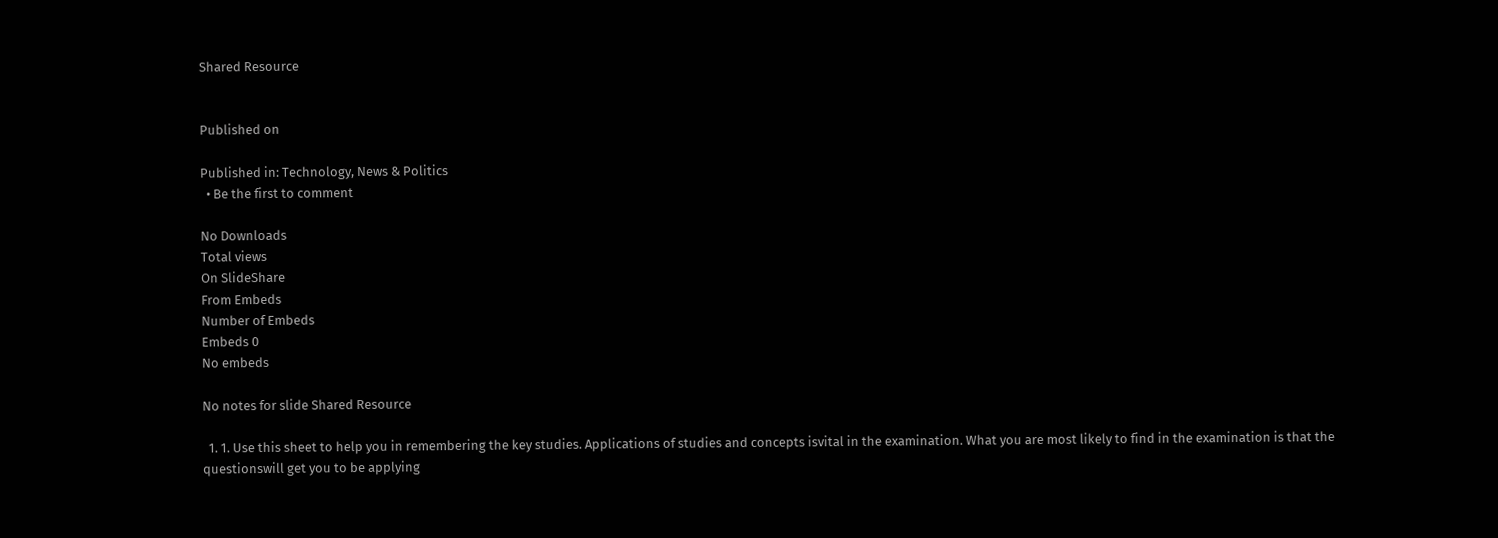Shared Resource


Published on

Published in: Technology, News & Politics
  • Be the first to comment

No Downloads
Total views
On SlideShare
From Embeds
Number of Embeds
Embeds 0
No embeds

No notes for slide Shared Resource

  1. 1. Use this sheet to help you in remembering the key studies. Applications of studies and concepts isvital in the examination. What you are most likely to find in the examination is that the questionswill get you to be applying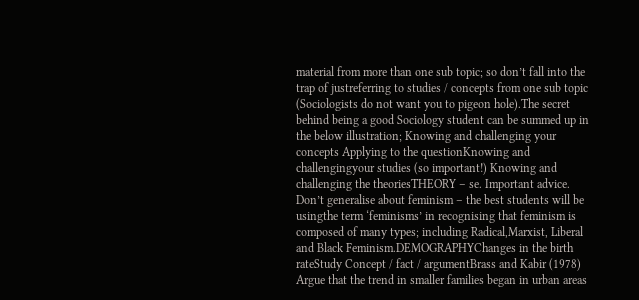material from more than one sub topic; so don’t fall into the trap of justreferring to studies / concepts from one sub topic (Sociologists do not want you to pigeon hole).The secret behind being a good Sociology student can be summed up in the below illustration; Knowing and challenging your concepts Applying to the questionKnowing and challengingyour studies (so important!) Knowing and challenging the theoriesTHEORY – se. Important advice. Don’t generalise about feminism – the best students will be usingthe term ‘feminisms’ in recognising that feminism is composed of many types; including Radical,Marxist, Liberal and Black Feminism.DEMOGRAPHYChanges in the birth rateStudy Concept / fact / argumentBrass and Kabir (1978) Argue that the trend in smaller families began in urban areas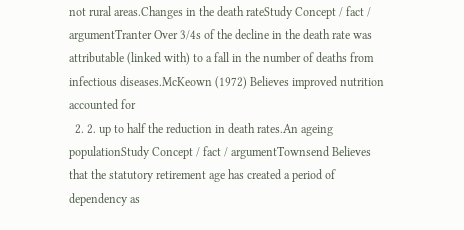not rural areas.Changes in the death rateStudy Concept / fact / argumentTranter Over 3/4s of the decline in the death rate was attributable (linked with) to a fall in the number of deaths from infectious diseases.McKeown (1972) Believes improved nutrition accounted for
  2. 2. up to half the reduction in death rates.An ageing populationStudy Concept / fact / argumentTownsend Believes that the statutory retirement age has created a period of dependency as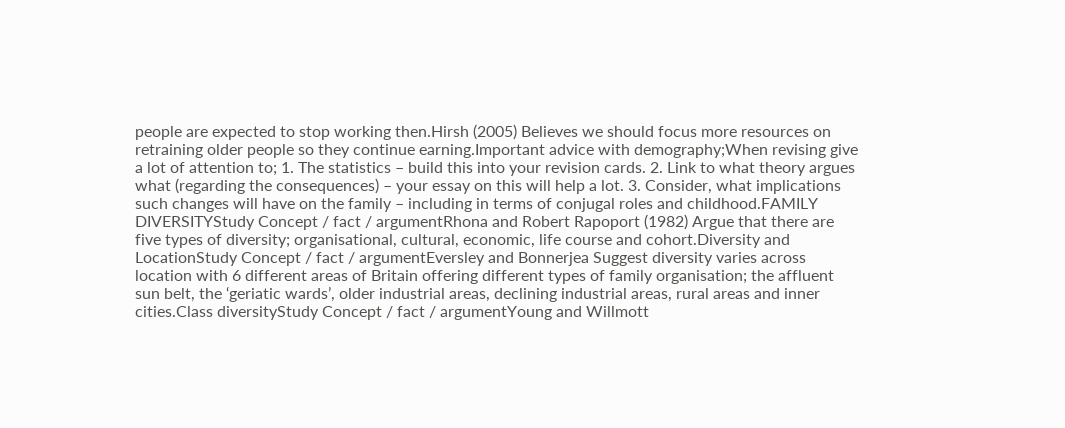people are expected to stop working then.Hirsh (2005) Believes we should focus more resources on retraining older people so they continue earning.Important advice with demography;When revising give a lot of attention to; 1. The statistics – build this into your revision cards. 2. Link to what theory argues what (regarding the consequences) – your essay on this will help a lot. 3. Consider, what implications such changes will have on the family – including in terms of conjugal roles and childhood.FAMILY DIVERSITYStudy Concept / fact / argumentRhona and Robert Rapoport (1982) Argue that there are five types of diversity; organisational, cultural, economic, life course and cohort.Diversity and LocationStudy Concept / fact / argumentEversley and Bonnerjea Suggest diversity varies across location with 6 different areas of Britain offering different types of family organisation; the affluent sun belt, the ‘geriatic wards’, older industrial areas, declining industrial areas, rural areas and inner cities.Class diversityStudy Concept / fact / argumentYoung and Willmott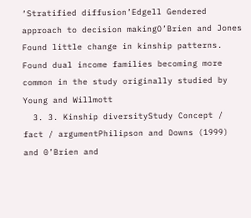‘Stratified diffusion’Edgell Gendered approach to decision makingO’Brien and Jones Found little change in kinship patterns. Found dual income families becoming more common in the study originally studied by Young and Willmott
  3. 3. Kinship diversityStudy Concept / fact / argumentPhilipson and Downs (1999) and 0’Brien and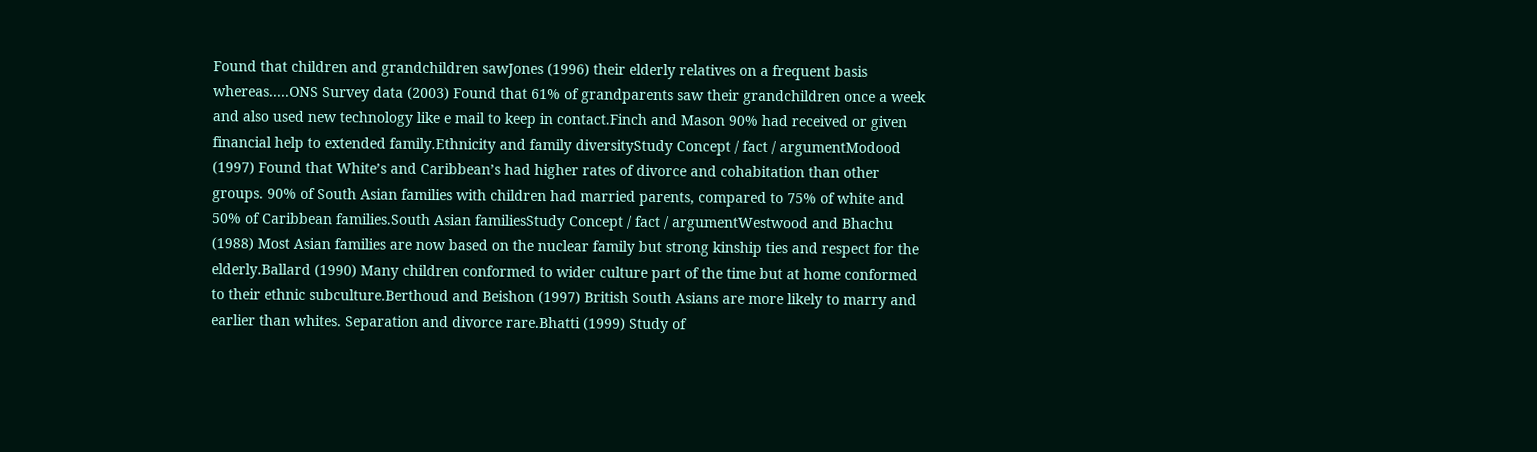Found that children and grandchildren sawJones (1996) their elderly relatives on a frequent basis whereas.....ONS Survey data (2003) Found that 61% of grandparents saw their grandchildren once a week and also used new technology like e mail to keep in contact.Finch and Mason 90% had received or given financial help to extended family.Ethnicity and family diversityStudy Concept / fact / argumentModood (1997) Found that White’s and Caribbean’s had higher rates of divorce and cohabitation than other groups. 90% of South Asian families with children had married parents, compared to 75% of white and 50% of Caribbean families.South Asian familiesStudy Concept / fact / argumentWestwood and Bhachu (1988) Most Asian families are now based on the nuclear family but strong kinship ties and respect for the elderly.Ballard (1990) Many children conformed to wider culture part of the time but at home conformed to their ethnic subculture.Berthoud and Beishon (1997) British South Asians are more likely to marry and earlier than whites. Separation and divorce rare.Bhatti (1999) Study of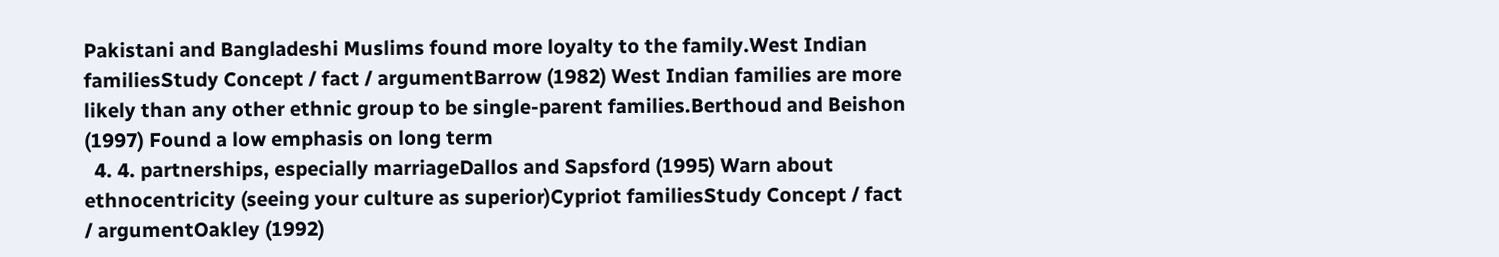Pakistani and Bangladeshi Muslims found more loyalty to the family.West Indian familiesStudy Concept / fact / argumentBarrow (1982) West Indian families are more likely than any other ethnic group to be single-parent families.Berthoud and Beishon (1997) Found a low emphasis on long term
  4. 4. partnerships, especially marriageDallos and Sapsford (1995) Warn about ethnocentricity (seeing your culture as superior)Cypriot familiesStudy Concept / fact / argumentOakley (1992)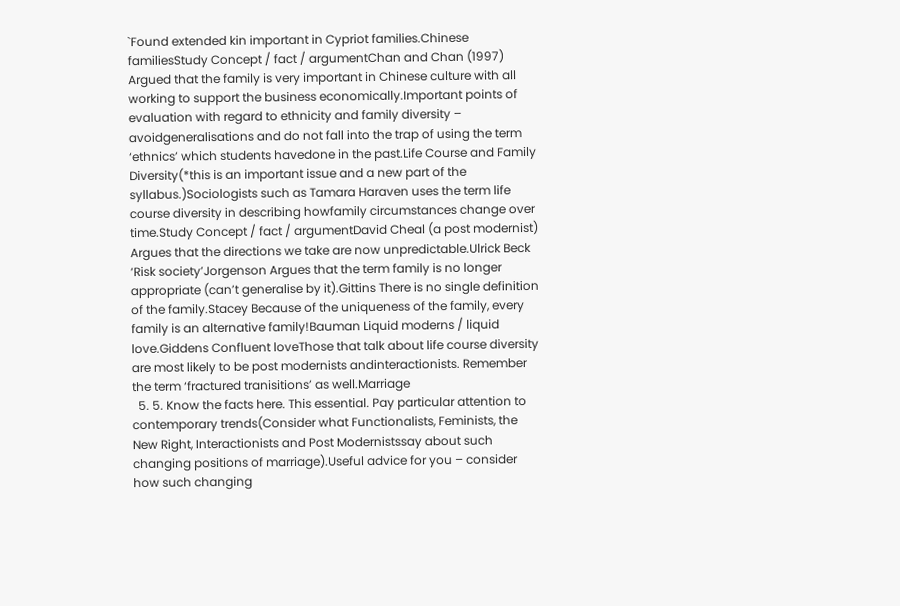`Found extended kin important in Cypriot families.Chinese familiesStudy Concept / fact / argumentChan and Chan (1997) Argued that the family is very important in Chinese culture with all working to support the business economically.Important points of evaluation with regard to ethnicity and family diversity – avoidgeneralisations and do not fall into the trap of using the term ‘ethnics’ which students havedone in the past.Life Course and Family Diversity(*this is an important issue and a new part of the syllabus.)Sociologists such as Tamara Haraven uses the term life course diversity in describing howfamily circumstances change over time.Study Concept / fact / argumentDavid Cheal (a post modernist) Argues that the directions we take are now unpredictable.Ulrick Beck ‘Risk society’Jorgenson Argues that the term family is no longer appropriate (can’t generalise by it).Gittins There is no single definition of the family.Stacey Because of the uniqueness of the family, every family is an alternative family!Bauman Liquid moderns / liquid love.Giddens Confluent loveThose that talk about life course diversity are most likely to be post modernists andinteractionists. Remember the term ‘fractured tranisitions’ as well.Marriage
  5. 5. Know the facts here. This essential. Pay particular attention to contemporary trends(Consider what Functionalists, Feminists, the New Right, Interactionists and Post Modernistssay about such changing positions of marriage).Useful advice for you – consider how such changing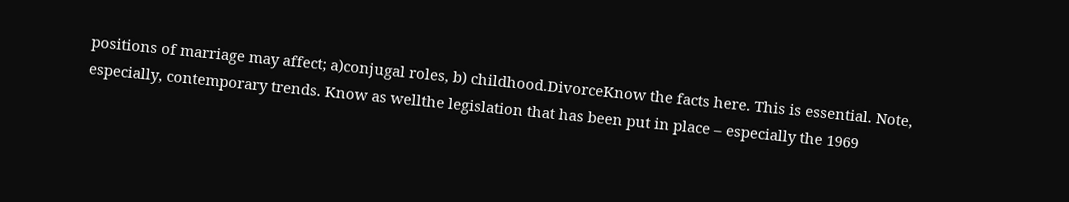positions of marriage may affect; a)conjugal roles, b) childhood.DivorceKnow the facts here. This is essential. Note, especially, contemporary trends. Know as wellthe legislation that has been put in place – especially the 1969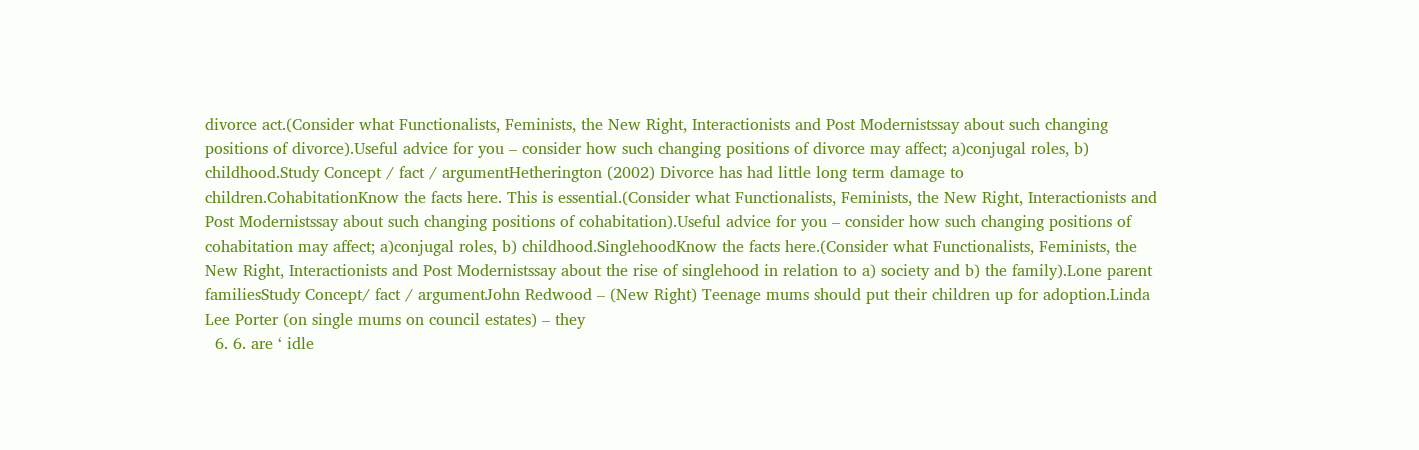divorce act.(Consider what Functionalists, Feminists, the New Right, Interactionists and Post Modernistssay about such changing positions of divorce).Useful advice for you – consider how such changing positions of divorce may affect; a)conjugal roles, b) childhood.Study Concept / fact / argumentHetherington (2002) Divorce has had little long term damage to children.CohabitationKnow the facts here. This is essential.(Consider what Functionalists, Feminists, the New Right, Interactionists and Post Modernistssay about such changing positions of cohabitation).Useful advice for you – consider how such changing positions of cohabitation may affect; a)conjugal roles, b) childhood.SinglehoodKnow the facts here.(Consider what Functionalists, Feminists, the New Right, Interactionists and Post Modernistssay about the rise of singlehood in relation to a) society and b) the family).Lone parent familiesStudy Concept/ fact / argumentJohn Redwood – (New Right) Teenage mums should put their children up for adoption.Linda Lee Porter (on single mums on council estates) – they
  6. 6. are ‘ idle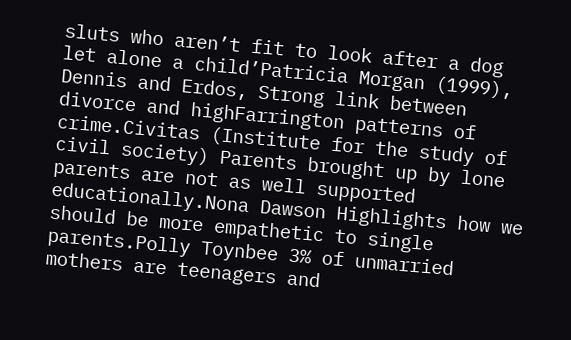sluts who aren’t fit to look after a dog let alone a child’Patricia Morgan (1999), Dennis and Erdos, Strong link between divorce and highFarrington patterns of crime.Civitas (Institute for the study of civil society) Parents brought up by lone parents are not as well supported educationally.Nona Dawson Highlights how we should be more empathetic to single parents.Polly Toynbee 3% of unmarried mothers are teenagers and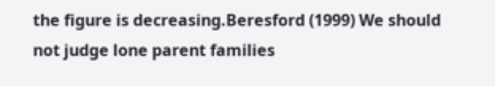the figure is decreasing.Beresford (1999) We should not judge lone parent families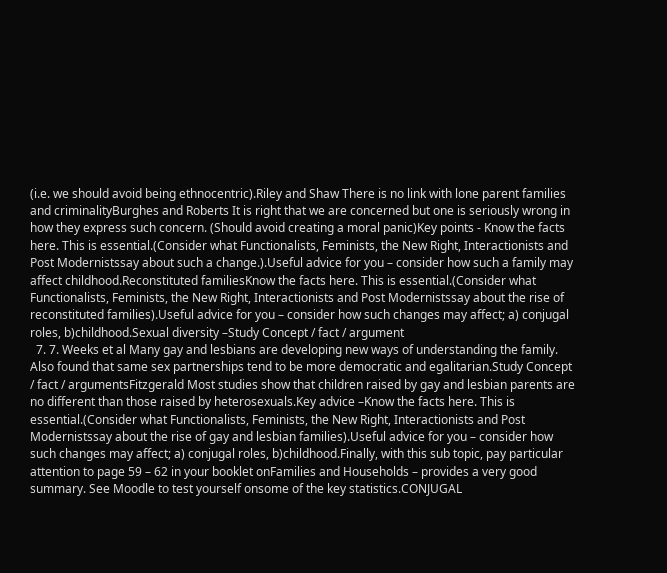(i.e. we should avoid being ethnocentric).Riley and Shaw There is no link with lone parent families and criminalityBurghes and Roberts It is right that we are concerned but one is seriously wrong in how they express such concern. (Should avoid creating a moral panic)Key points - Know the facts here. This is essential.(Consider what Functionalists, Feminists, the New Right, Interactionists and Post Modernistssay about such a change.).Useful advice for you – consider how such a family may affect childhood.Reconstituted familiesKnow the facts here. This is essential.(Consider what Functionalists, Feminists, the New Right, Interactionists and Post Modernistssay about the rise of reconstituted families).Useful advice for you – consider how such changes may affect; a) conjugal roles, b)childhood.Sexual diversity –Study Concept / fact / argument
  7. 7. Weeks et al Many gay and lesbians are developing new ways of understanding the family. Also found that same sex partnerships tend to be more democratic and egalitarian.Study Concept / fact / argumentsFitzgerald Most studies show that children raised by gay and lesbian parents are no different than those raised by heterosexuals.Key advice –Know the facts here. This is essential.(Consider what Functionalists, Feminists, the New Right, Interactionists and Post Modernistssay about the rise of gay and lesbian families).Useful advice for you – consider how such changes may affect; a) conjugal roles, b)childhood.Finally, with this sub topic, pay particular attention to page 59 – 62 in your booklet onFamilies and Households – provides a very good summary. See Moodle to test yourself onsome of the key statistics.CONJUGAL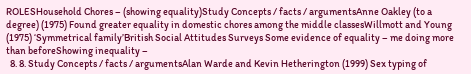ROLESHousehold Chores – (showing equality)Study Concepts / facts / argumentsAnne Oakley (to a degree) (1975) Found greater equality in domestic chores among the middle classesWillmott and Young (1975) ‘Symmetrical family’British Social Attitudes Surveys Some evidence of equality – me doing more than beforeShowing inequality –
  8. 8. Study Concepts / facts / argumentsAlan Warde and Kevin Hetherington (1999) Sex typing of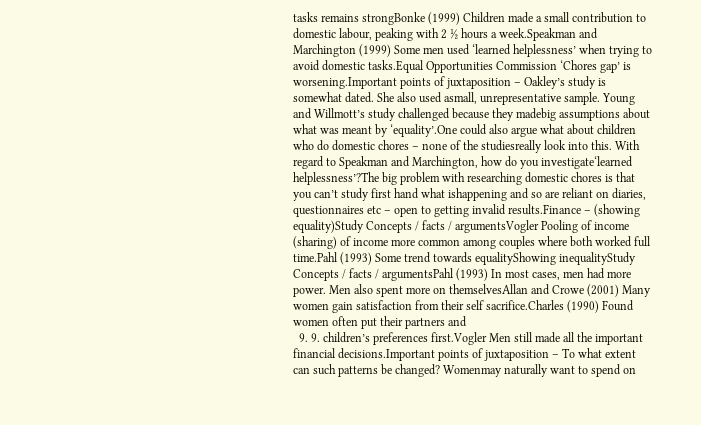tasks remains strongBonke (1999) Children made a small contribution to domestic labour, peaking with 2 ½ hours a week.Speakman and Marchington (1999) Some men used ‘learned helplessness’ when trying to avoid domestic tasks.Equal Opportunities Commission ‘Chores gap’ is worsening.Important points of juxtaposition – Oakley’s study is somewhat dated. She also used asmall, unrepresentative sample. Young and Willmott’s study challenged because they madebig assumptions about what was meant by ‘equality’.One could also argue what about children who do domestic chores – none of the studiesreally look into this. With regard to Speakman and Marchington, how do you investigate‘learned helplessness’?The big problem with researching domestic chores is that you can’t study first hand what ishappening and so are reliant on diaries, questionnaires etc – open to getting invalid results.Finance – (showing equality)Study Concepts / facts / argumentsVogler Pooling of income (sharing) of income more common among couples where both worked full time.Pahl (1993) Some trend towards equalityShowing inequalityStudy Concepts / facts / argumentsPahl (1993) In most cases, men had more power. Men also spent more on themselvesAllan and Crowe (2001) Many women gain satisfaction from their self sacrifice.Charles (1990) Found women often put their partners and
  9. 9. children’s preferences first.Vogler Men still made all the important financial decisions.Important points of juxtaposition – To what extent can such patterns be changed? Womenmay naturally want to spend on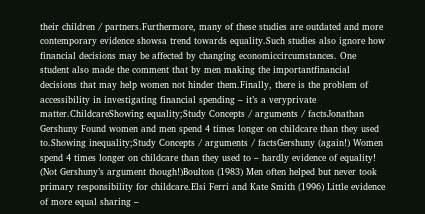their children / partners.Furthermore, many of these studies are outdated and more contemporary evidence showsa trend towards equality.Such studies also ignore how financial decisions may be affected by changing economiccircumstances. One student also made the comment that by men making the importantfinancial decisions that may help women not hinder them.Finally, there is the problem of accessibility in investigating financial spending – it’s a veryprivate matter.ChildcareShowing equality;Study Concepts / arguments / factsJonathan Gershuny Found women and men spend 4 times longer on childcare than they used to.Showing inequality;Study Concepts / arguments / factsGershuny (again!) Women spend 4 times longer on childcare than they used to – hardly evidence of equality! (Not Gershuny’s argument though!)Boulton (1983) Men often helped but never took primary responsibility for childcare.Elsi Ferri and Kate Smith (1996) Little evidence of more equal sharing –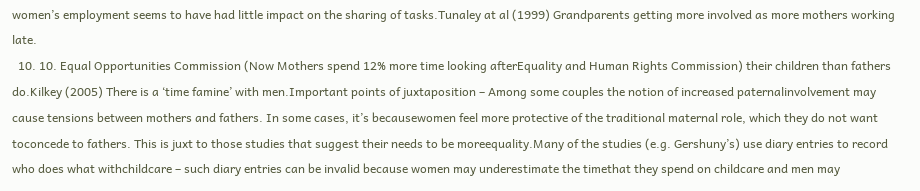women’s employment seems to have had little impact on the sharing of tasks.Tunaley at al (1999) Grandparents getting more involved as more mothers working late.
  10. 10. Equal Opportunities Commission (Now Mothers spend 12% more time looking afterEquality and Human Rights Commission) their children than fathers do.Kilkey (2005) There is a ‘time famine’ with men.Important points of juxtaposition – Among some couples the notion of increased paternalinvolvement may cause tensions between mothers and fathers. In some cases, it’s becausewomen feel more protective of the traditional maternal role, which they do not want toconcede to fathers. This is juxt to those studies that suggest their needs to be moreequality.Many of the studies (e.g. Gershuny’s) use diary entries to record who does what withchildcare – such diary entries can be invalid because women may underestimate the timethat they spend on childcare and men may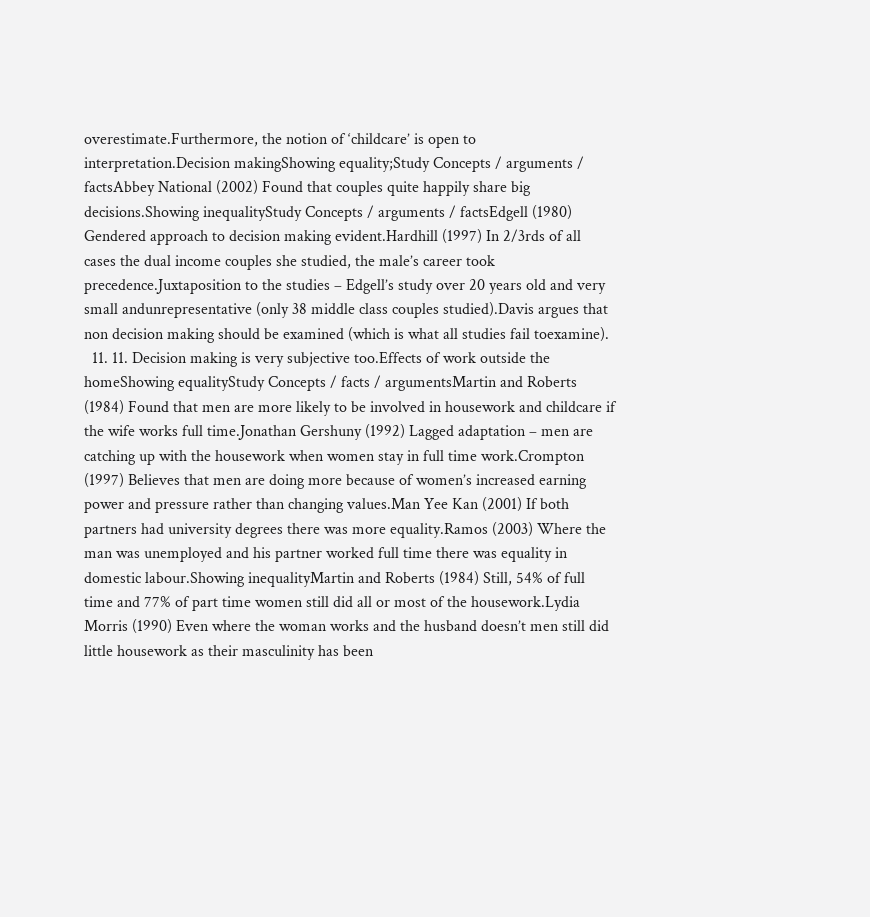overestimate.Furthermore, the notion of ‘childcare’ is open to interpretation.Decision makingShowing equality;Study Concepts / arguments / factsAbbey National (2002) Found that couples quite happily share big decisions.Showing inequalityStudy Concepts / arguments / factsEdgell (1980) Gendered approach to decision making evident.Hardhill (1997) In 2/3rds of all cases the dual income couples she studied, the male’s career took precedence.Juxtaposition to the studies – Edgell’s study over 20 years old and very small andunrepresentative (only 38 middle class couples studied).Davis argues that non decision making should be examined (which is what all studies fail toexamine).
  11. 11. Decision making is very subjective too.Effects of work outside the homeShowing equalityStudy Concepts / facts / argumentsMartin and Roberts (1984) Found that men are more likely to be involved in housework and childcare if the wife works full time.Jonathan Gershuny (1992) Lagged adaptation – men are catching up with the housework when women stay in full time work.Crompton (1997) Believes that men are doing more because of women’s increased earning power and pressure rather than changing values.Man Yee Kan (2001) If both partners had university degrees there was more equality.Ramos (2003) Where the man was unemployed and his partner worked full time there was equality in domestic labour.Showing inequalityMartin and Roberts (1984) Still, 54% of full time and 77% of part time women still did all or most of the housework.Lydia Morris (1990) Even where the woman works and the husband doesn’t men still did little housework as their masculinity has been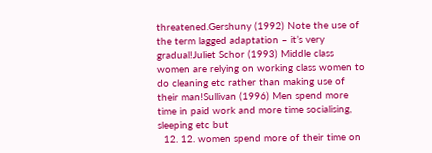threatened.Gershuny (1992) Note the use of the term lagged adaptation – it’s very gradual!Juliet Schor (1993) Middle class women are relying on working class women to do cleaning etc rather than making use of their man!Sullivan (1996) Men spend more time in paid work and more time socialising, sleeping etc but
  12. 12. women spend more of their time on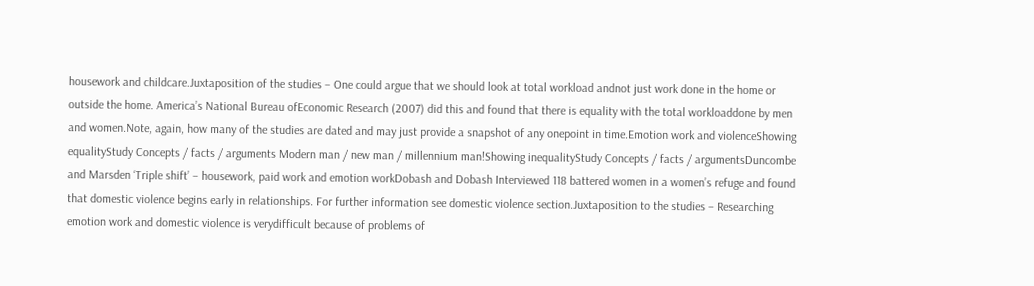housework and childcare.Juxtaposition of the studies – One could argue that we should look at total workload andnot just work done in the home or outside the home. America’s National Bureau ofEconomic Research (2007) did this and found that there is equality with the total workloaddone by men and women.Note, again, how many of the studies are dated and may just provide a snapshot of any onepoint in time.Emotion work and violenceShowing equalityStudy Concepts / facts / arguments Modern man / new man / millennium man!Showing inequalityStudy Concepts / facts / argumentsDuncombe and Marsden ‘Triple shift’ – housework, paid work and emotion workDobash and Dobash Interviewed 118 battered women in a women’s refuge and found that domestic violence begins early in relationships. For further information see domestic violence section.Juxtaposition to the studies – Researching emotion work and domestic violence is verydifficult because of problems of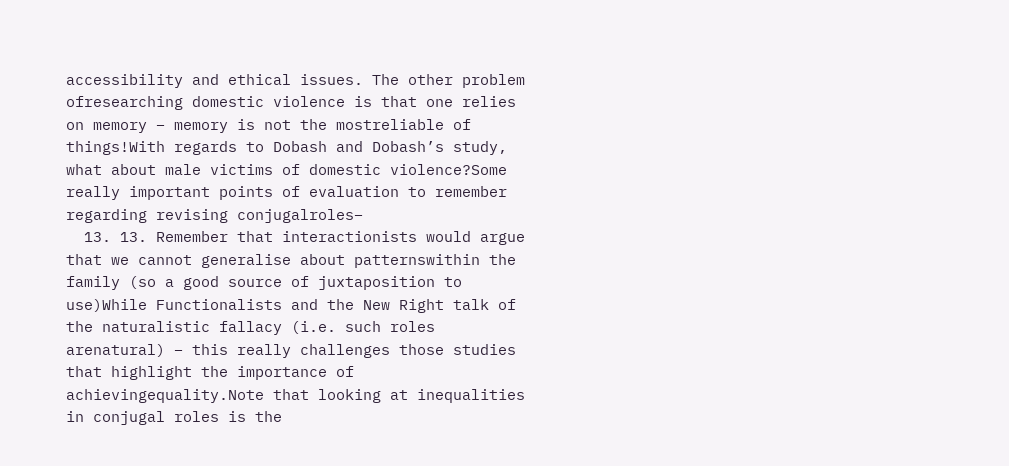accessibility and ethical issues. The other problem ofresearching domestic violence is that one relies on memory – memory is not the mostreliable of things!With regards to Dobash and Dobash’s study, what about male victims of domestic violence?Some really important points of evaluation to remember regarding revising conjugalroles–
  13. 13. Remember that interactionists would argue that we cannot generalise about patternswithin the family (so a good source of juxtaposition to use)While Functionalists and the New Right talk of the naturalistic fallacy (i.e. such roles arenatural) – this really challenges those studies that highlight the importance of achievingequality.Note that looking at inequalities in conjugal roles is the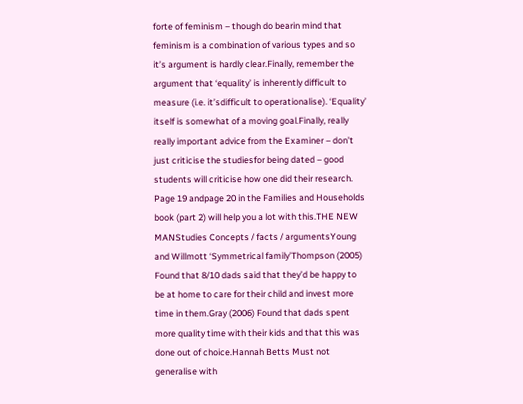forte of feminism – though do bearin mind that feminism is a combination of various types and so it’s argument is hardly clear.Finally, remember the argument that ‘equality’ is inherently difficult to measure (i.e. it’sdifficult to operationalise). ‘Equality’ itself is somewhat of a moving goal.Finally, really really important advice from the Examiner – don’t just criticise the studiesfor being dated – good students will criticise how one did their research. Page 19 andpage 20 in the Families and Households book (part 2) will help you a lot with this.THE NEW MANStudies Concepts / facts / argumentsYoung and Willmott ‘Symmetrical family’Thompson (2005) Found that 8/10 dads said that they’d be happy to be at home to care for their child and invest more time in them.Gray (2006) Found that dads spent more quality time with their kids and that this was done out of choice.Hannah Betts Must not generalise with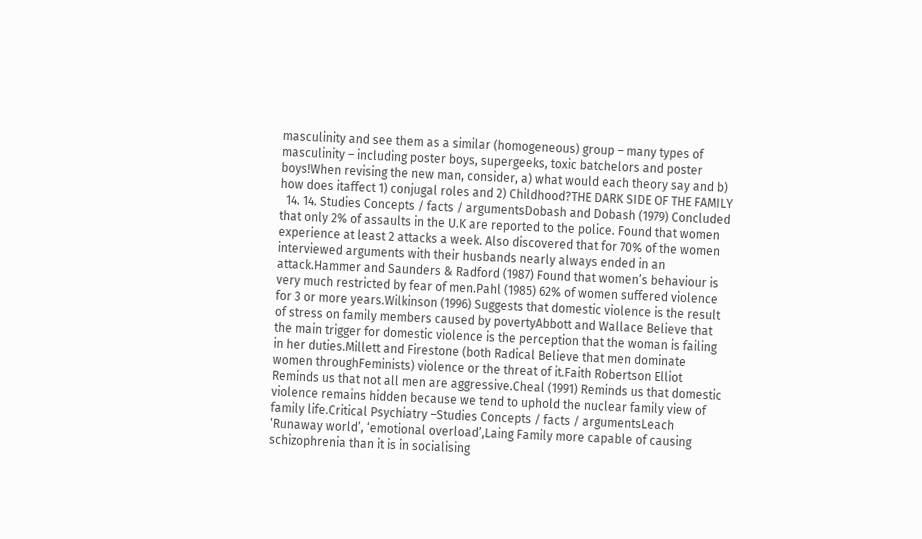masculinity and see them as a similar (homogeneous) group – many types of masculinity – including poster boys, supergeeks, toxic batchelors and poster boys!When revising the new man, consider, a) what would each theory say and b) how does itaffect 1) conjugal roles and 2) Childhood?THE DARK SIDE OF THE FAMILY
  14. 14. Studies Concepts / facts / argumentsDobash and Dobash (1979) Concluded that only 2% of assaults in the U.K are reported to the police. Found that women experience at least 2 attacks a week. Also discovered that for 70% of the women interviewed arguments with their husbands nearly always ended in an attack.Hammer and Saunders & Radford (1987) Found that women’s behaviour is very much restricted by fear of men.Pahl (1985) 62% of women suffered violence for 3 or more years.Wilkinson (1996) Suggests that domestic violence is the result of stress on family members caused by povertyAbbott and Wallace Believe that the main trigger for domestic violence is the perception that the woman is failing in her duties.Millett and Firestone (both Radical Believe that men dominate women throughFeminists) violence or the threat of it.Faith Robertson Elliot Reminds us that not all men are aggressive.Cheal (1991) Reminds us that domestic violence remains hidden because we tend to uphold the nuclear family view of family life.Critical Psychiatry –Studies Concepts / facts / argumentsLeach ‘Runaway world’, ‘emotional overload’,Laing Family more capable of causing schizophrenia than it is in socialising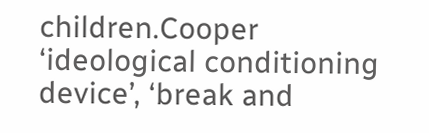children.Cooper ‘ideological conditioning device’, ‘break and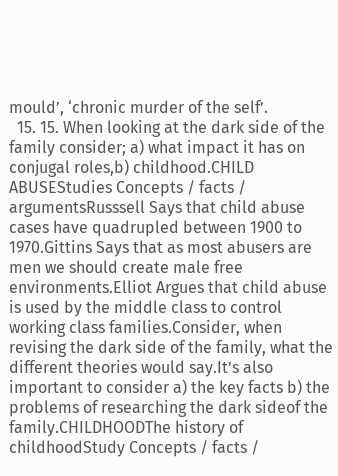mould’, ‘chronic murder of the self’.
  15. 15. When looking at the dark side of the family consider; a) what impact it has on conjugal roles,b) childhood.CHILD ABUSEStudies Concepts / facts / argumentsRusssell Says that child abuse cases have quadrupled between 1900 to 1970.Gittins Says that as most abusers are men we should create male free environments.Elliot Argues that child abuse is used by the middle class to control working class families.Consider, when revising the dark side of the family, what the different theories would say.It’s also important to consider a) the key facts b) the problems of researching the dark sideof the family.CHILDHOODThe history of childhoodStudy Concepts / facts /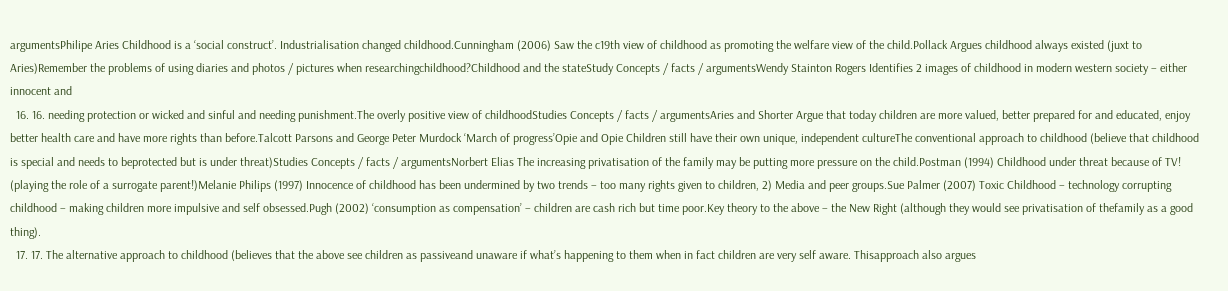argumentsPhilipe Aries Childhood is a ‘social construct’. Industrialisation changed childhood.Cunningham (2006) Saw the c19th view of childhood as promoting the welfare view of the child.Pollack Argues childhood always existed (juxt to Aries)Remember the problems of using diaries and photos / pictures when researchingchildhood?Childhood and the stateStudy Concepts / facts / argumentsWendy Stainton Rogers Identifies 2 images of childhood in modern western society – either innocent and
  16. 16. needing protection or wicked and sinful and needing punishment.The overly positive view of childhoodStudies Concepts / facts / argumentsAries and Shorter Argue that today children are more valued, better prepared for and educated, enjoy better health care and have more rights than before.Talcott Parsons and George Peter Murdock ‘March of progress’Opie and Opie Children still have their own unique, independent cultureThe conventional approach to childhood (believe that childhood is special and needs to beprotected but is under threat)Studies Concepts / facts / argumentsNorbert Elias The increasing privatisation of the family may be putting more pressure on the child.Postman (1994) Childhood under threat because of TV! (playing the role of a surrogate parent!)Melanie Philips (1997) Innocence of childhood has been undermined by two trends – too many rights given to children, 2) Media and peer groups.Sue Palmer (2007) Toxic Childhood – technology corrupting childhood – making children more impulsive and self obsessed.Pugh (2002) ‘consumption as compensation’ – children are cash rich but time poor.Key theory to the above – the New Right (although they would see privatisation of thefamily as a good thing).
  17. 17. The alternative approach to childhood (believes that the above see children as passiveand unaware if what’s happening to them when in fact children are very self aware. Thisapproach also argues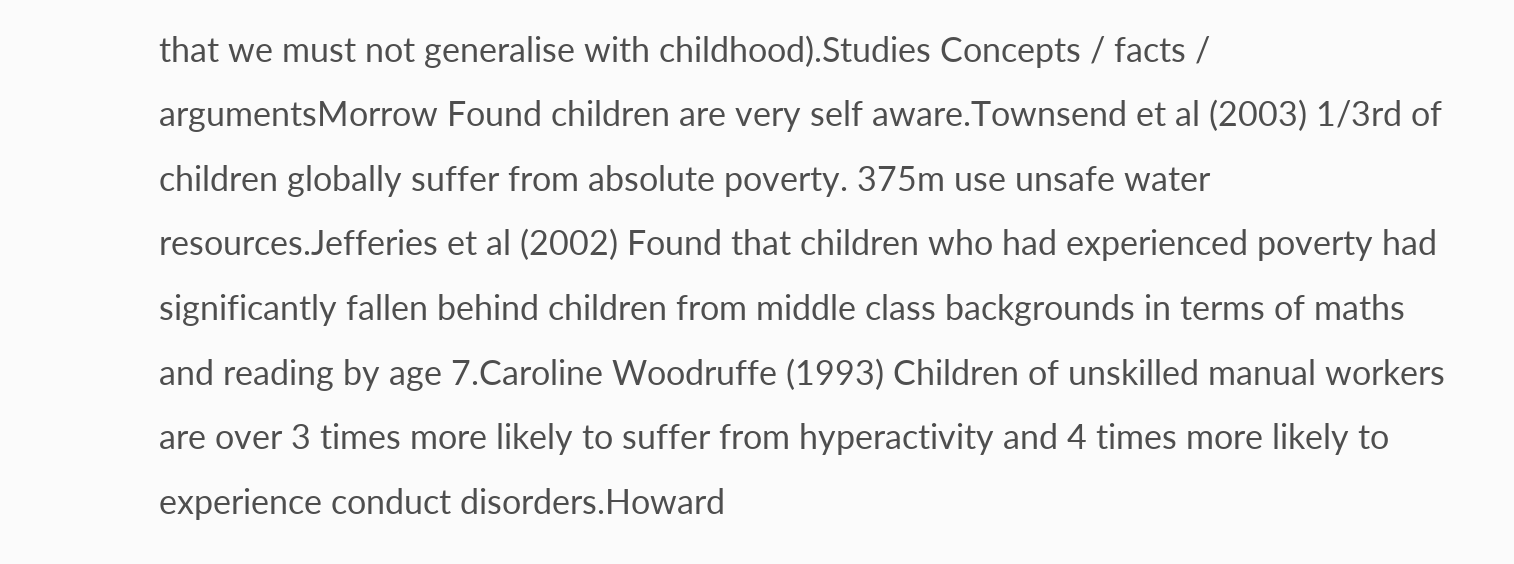that we must not generalise with childhood).Studies Concepts / facts / argumentsMorrow Found children are very self aware.Townsend et al (2003) 1/3rd of children globally suffer from absolute poverty. 375m use unsafe water resources.Jefferies et al (2002) Found that children who had experienced poverty had significantly fallen behind children from middle class backgrounds in terms of maths and reading by age 7.Caroline Woodruffe (1993) Children of unskilled manual workers are over 3 times more likely to suffer from hyperactivity and 4 times more likely to experience conduct disorders.Howard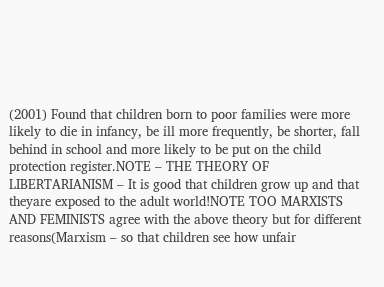(2001) Found that children born to poor families were more likely to die in infancy, be ill more frequently, be shorter, fall behind in school and more likely to be put on the child protection register.NOTE – THE THEORY OF LIBERTARIANISM – It is good that children grow up and that theyare exposed to the adult world!NOTE TOO MARXISTS AND FEMINISTS agree with the above theory but for different reasons(Marxism – so that children see how unfair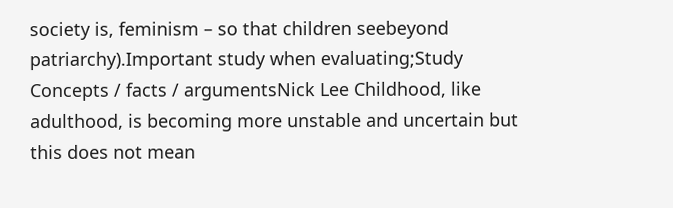society is, feminism – so that children seebeyond patriarchy).Important study when evaluating;Study Concepts / facts / argumentsNick Lee Childhood, like adulthood, is becoming more unstable and uncertain but this does not mean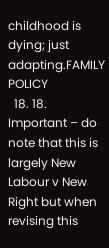childhood is dying; just adapting.FAMILY POLICY
  18. 18. Important – do note that this is largely New Labour v New Right but when revising this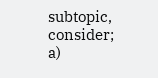subtopic, consider; a)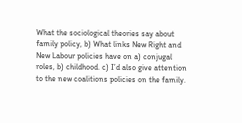What the sociological theories say about family policy, b) What links New Right and New Labour policies have on a) conjugal roles, b) childhood. c) I’d also give attention to the new coalitions policies on the family.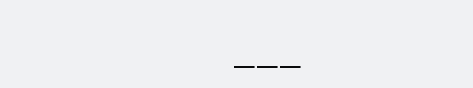___